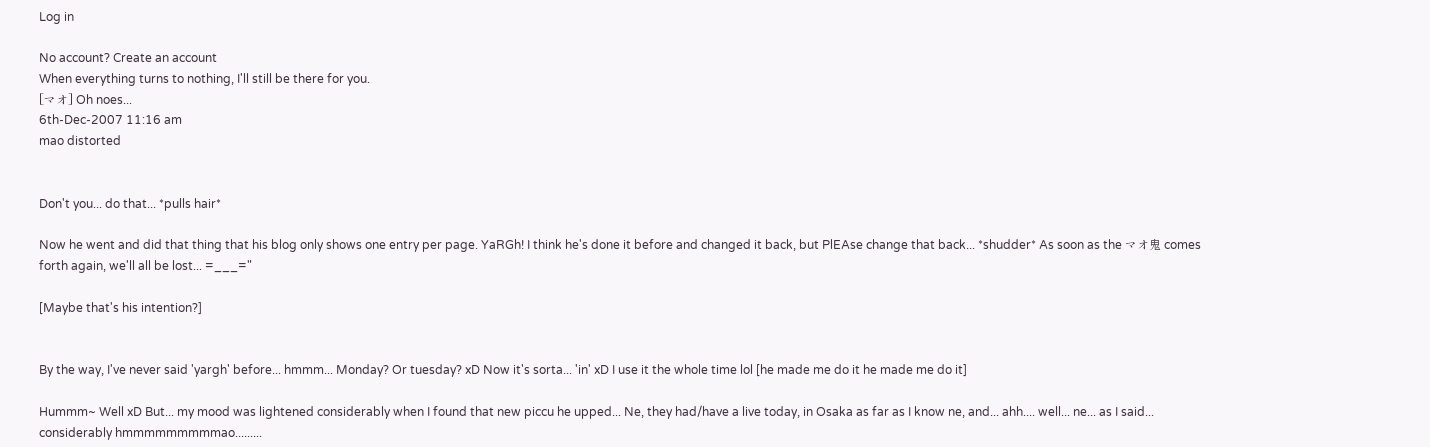Log in

No account? Create an account
When everything turns to nothing, I'll still be there for you.
[マオ] Oh noes...
6th-Dec-2007 11:16 am
mao distorted


Don't you... do that... *pulls hair*

Now he went and did that thing that his blog only shows one entry per page. YaRGh! I think he's done it before and changed it back, but PlEAse change that back... *shudder* As soon as the マオ鬼 comes forth again, we'll all be lost... =___="

[Maybe that's his intention?]


By the way, I've never said 'yargh' before... hmmm... Monday? Or tuesday? xD Now it's sorta... 'in' xD I use it the whole time lol [he made me do it he made me do it]

Hummm~ Well xD But... my mood was lightened considerably when I found that new piccu he upped... Ne, they had/have a live today, in Osaka as far as I know ne, and... ahh.... well... ne... as I said... considerably hmmmmmmmmmao.........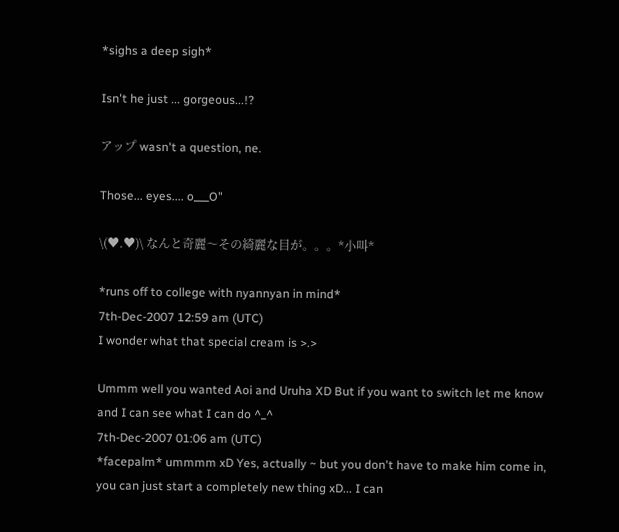*sighs a deep sigh*

Isn't he just ... gorgeous...!?

アップ wasn't a question, ne.

Those... eyes.... o___O"

\(♥.♥)\ なんと奇麗〜その綺麗な目が。。。*小叫*

*runs off to college with nyannyan in mind*
7th-Dec-2007 12:59 am (UTC)
I wonder what that special cream is >.>

Ummm well you wanted Aoi and Uruha XD But if you want to switch let me know and I can see what I can do ^_^
7th-Dec-2007 01:06 am (UTC)
*facepalm* ummmm xD Yes, actually ~ but you don't have to make him come in, you can just start a completely new thing xD... I can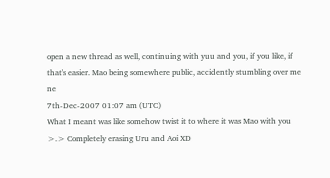open a new thread as well, continuing with yuu and you, if you like, if that's easier. Mao being somewhere public, accidently stumbling over me ne
7th-Dec-2007 01:07 am (UTC)
What I meant was like somehow twist it to where it was Mao with you >.> Completely erasing Uru and Aoi XD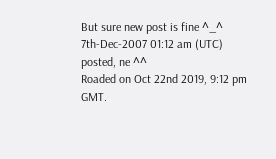But sure new post is fine ^_^
7th-Dec-2007 01:12 am (UTC)
posted, ne ^^
Roaded on Oct 22nd 2019, 9:12 pm GMT.